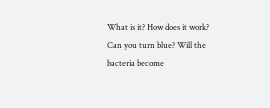What is it? How does it work? Can you turn blue? Will the bacteria become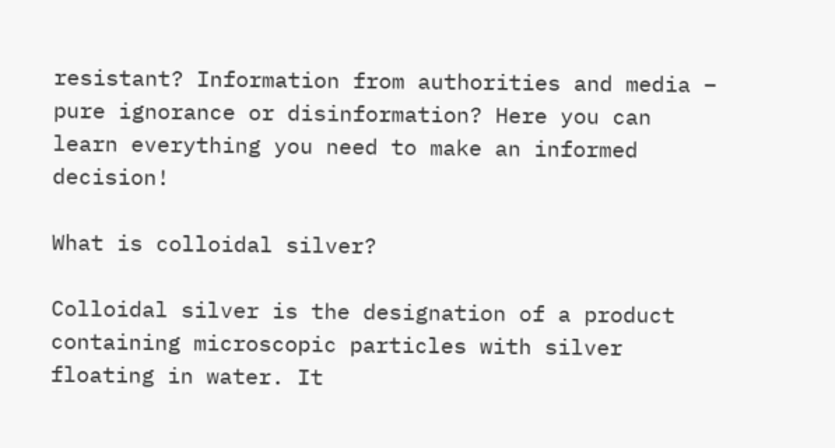resistant? Information from authorities and media – pure ignorance or disinformation? Here you can learn everything you need to make an informed decision!

What is colloidal silver?

Colloidal silver is the designation of a product containing microscopic particles with silver floating in water. It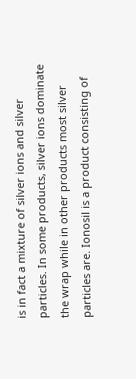is in fact a mixture of silver ions and silver particles. In some products, silver ions dominate the wrap while in other products most silver particles are. Ionosil is a product consisting of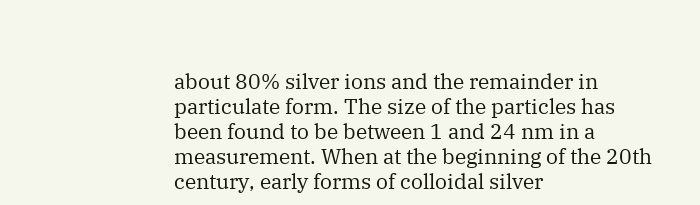about 80% silver ions and the remainder in particulate form. The size of the particles has been found to be between 1 and 24 nm in a measurement. When at the beginning of the 20th century, early forms of colloidal silver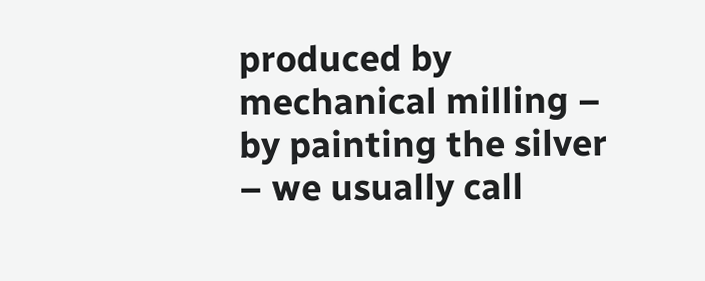produced by mechanical milling – by painting the silver – we usually call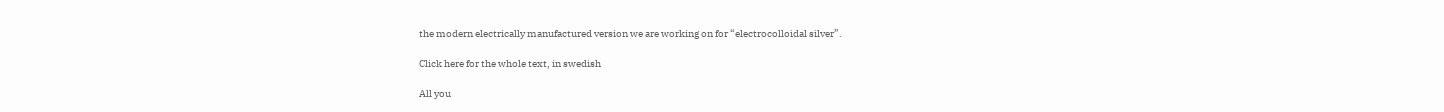the modern electrically manufactured version we are working on for “electrocolloidal silver”.

Click here for the whole text, in swedish

All you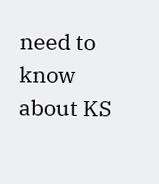need to know about KS